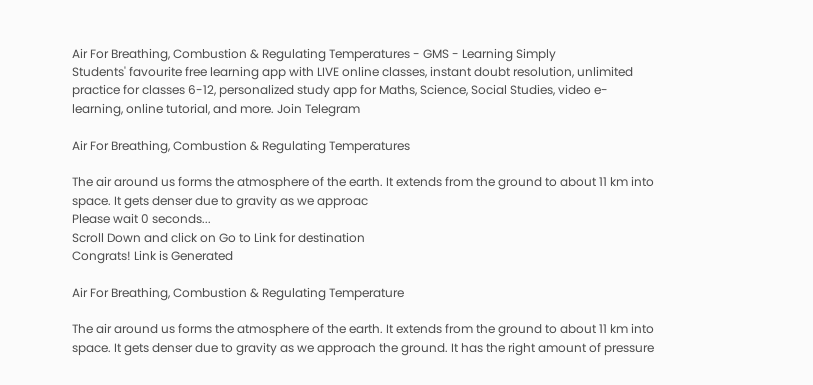Air For Breathing, Combustion & Regulating Temperatures - GMS - Learning Simply
Students' favourite free learning app with LIVE online classes, instant doubt resolution, unlimited practice for classes 6-12, personalized study app for Maths, Science, Social Studies, video e-learning, online tutorial, and more. Join Telegram

Air For Breathing, Combustion & Regulating Temperatures

The air around us forms the atmosphere of the earth. It extends from the ground to about 11 km into space. It gets denser due to gravity as we approac
Please wait 0 seconds...
Scroll Down and click on Go to Link for destination
Congrats! Link is Generated

Air For Breathing, Combustion & Regulating Temperature

The air around us forms the atmosphere of the earth. It extends from the ground to about 11 km into space. It gets denser due to gravity as we approach the ground. It has the right amount of pressure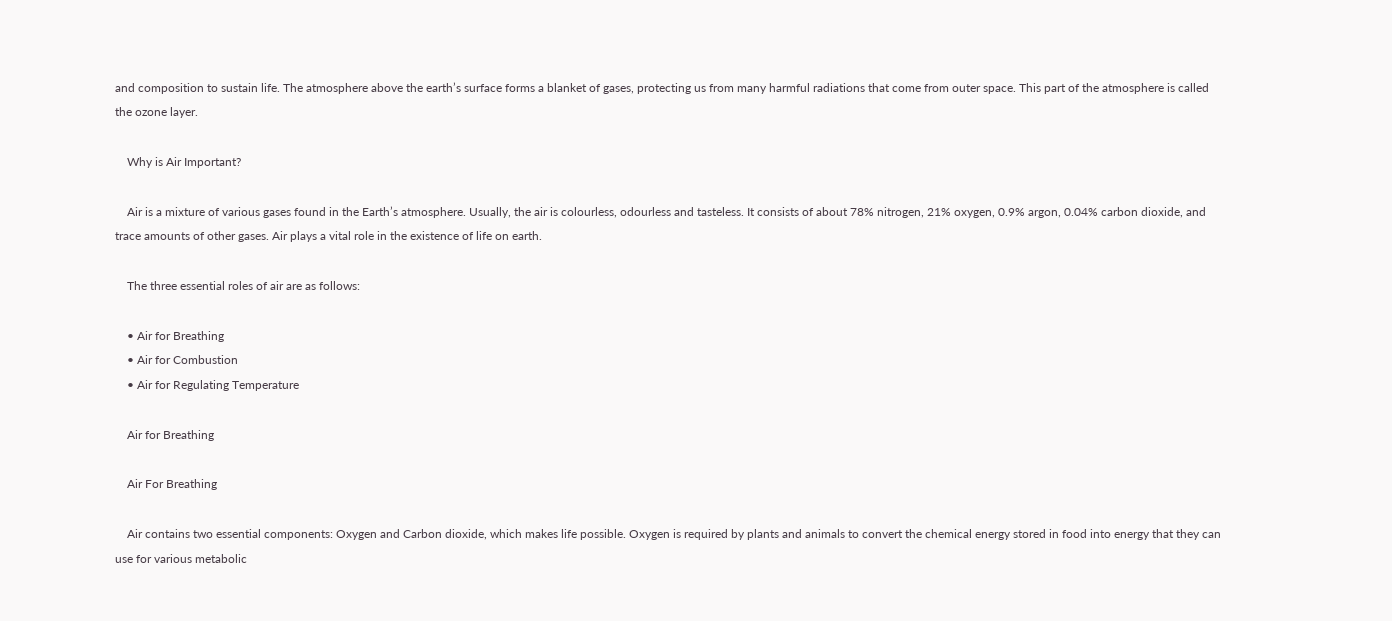and composition to sustain life. The atmosphere above the earth’s surface forms a blanket of gases, protecting us from many harmful radiations that come from outer space. This part of the atmosphere is called the ozone layer.

    Why is Air Important?

    Air is a mixture of various gases found in the Earth’s atmosphere. Usually, the air is colourless, odourless and tasteless. It consists of about 78% nitrogen, 21% oxygen, 0.9% argon, 0.04% carbon dioxide, and trace amounts of other gases. Air plays a vital role in the existence of life on earth.

    The three essential roles of air are as follows:

    • Air for Breathing
    • Air for Combustion
    • Air for Regulating Temperature

    Air for Breathing

    Air For Breathing

    Air contains two essential components: Oxygen and Carbon dioxide, which makes life possible. Oxygen is required by plants and animals to convert the chemical energy stored in food into energy that they can use for various metabolic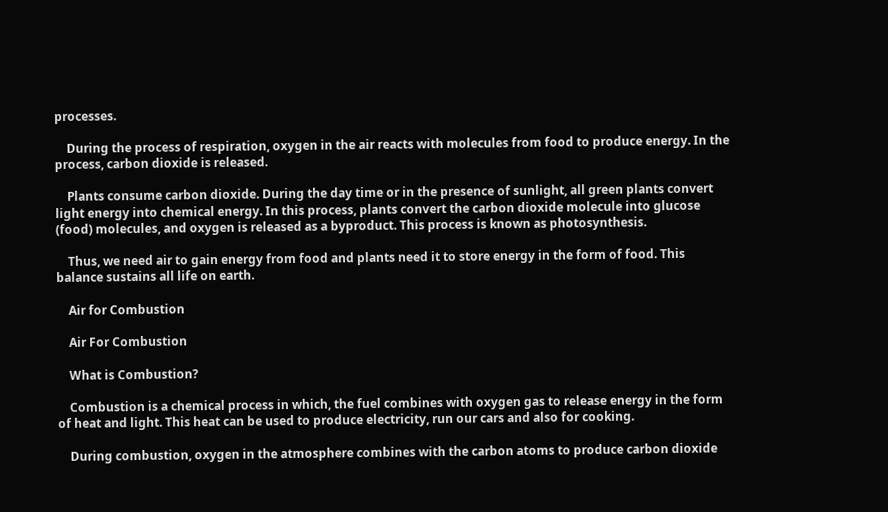processes.

    During the process of respiration, oxygen in the air reacts with molecules from food to produce energy. In the process, carbon dioxide is released.

    Plants consume carbon dioxide. During the day time or in the presence of sunlight, all green plants convert light energy into chemical energy. In this process, plants convert the carbon dioxide molecule into glucose (food) molecules, and oxygen is released as a byproduct. This process is known as photosynthesis.

    Thus, we need air to gain energy from food and plants need it to store energy in the form of food. This balance sustains all life on earth.

    Air for Combustion

    Air For Combustion

    What is Combustion?

    Combustion is a chemical process in which, the fuel combines with oxygen gas to release energy in the form of heat and light. This heat can be used to produce electricity, run our cars and also for cooking.

    During combustion, oxygen in the atmosphere combines with the carbon atoms to produce carbon dioxide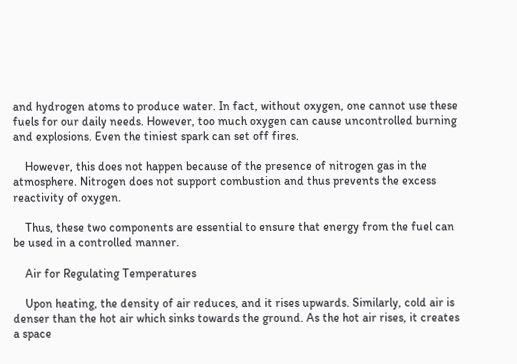and hydrogen atoms to produce water. In fact, without oxygen, one cannot use these fuels for our daily needs. However, too much oxygen can cause uncontrolled burning and explosions. Even the tiniest spark can set off fires.

    However, this does not happen because of the presence of nitrogen gas in the atmosphere. Nitrogen does not support combustion and thus prevents the excess reactivity of oxygen.

    Thus, these two components are essential to ensure that energy from the fuel can be used in a controlled manner.

    Air for Regulating Temperatures

    Upon heating, the density of air reduces, and it rises upwards. Similarly, cold air is denser than the hot air which sinks towards the ground. As the hot air rises, it creates a space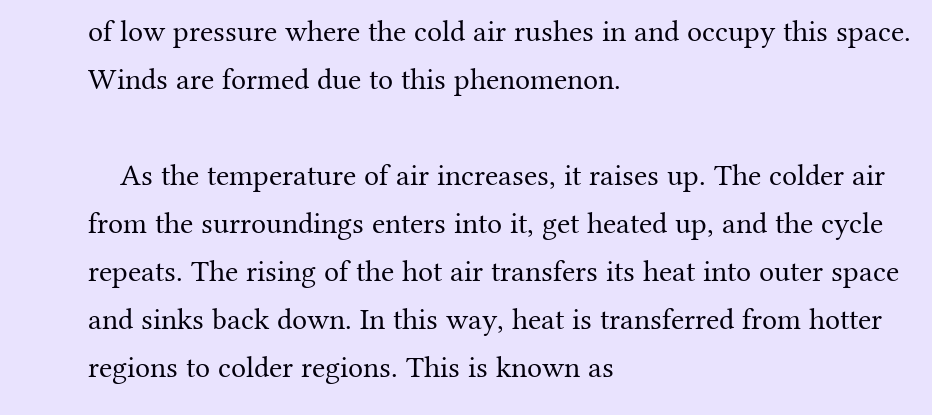of low pressure where the cold air rushes in and occupy this space. Winds are formed due to this phenomenon.

    As the temperature of air increases, it raises up. The colder air from the surroundings enters into it, get heated up, and the cycle repeats. The rising of the hot air transfers its heat into outer space and sinks back down. In this way, heat is transferred from hotter regions to colder regions. This is known as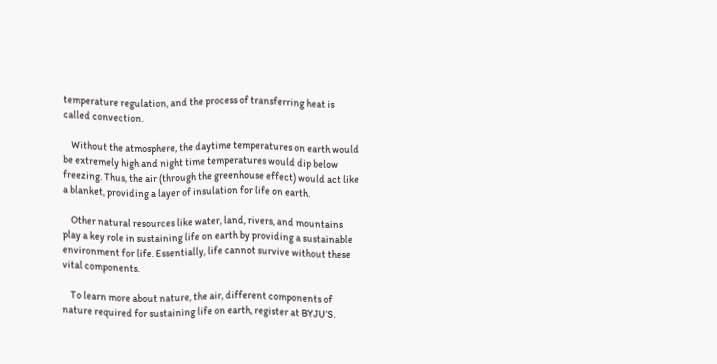temperature regulation, and the process of transferring heat is called convection.

    Without the atmosphere, the daytime temperatures on earth would be extremely high and night time temperatures would dip below freezing. Thus, the air (through the greenhouse effect) would act like a blanket, providing a layer of insulation for life on earth.

    Other natural resources like water, land, rivers, and mountains play a key role in sustaining life on earth by providing a sustainable environment for life. Essentially, life cannot survive without these vital components.

    To learn more about nature, the air, different components of nature required for sustaining life on earth, register at BYJU’S.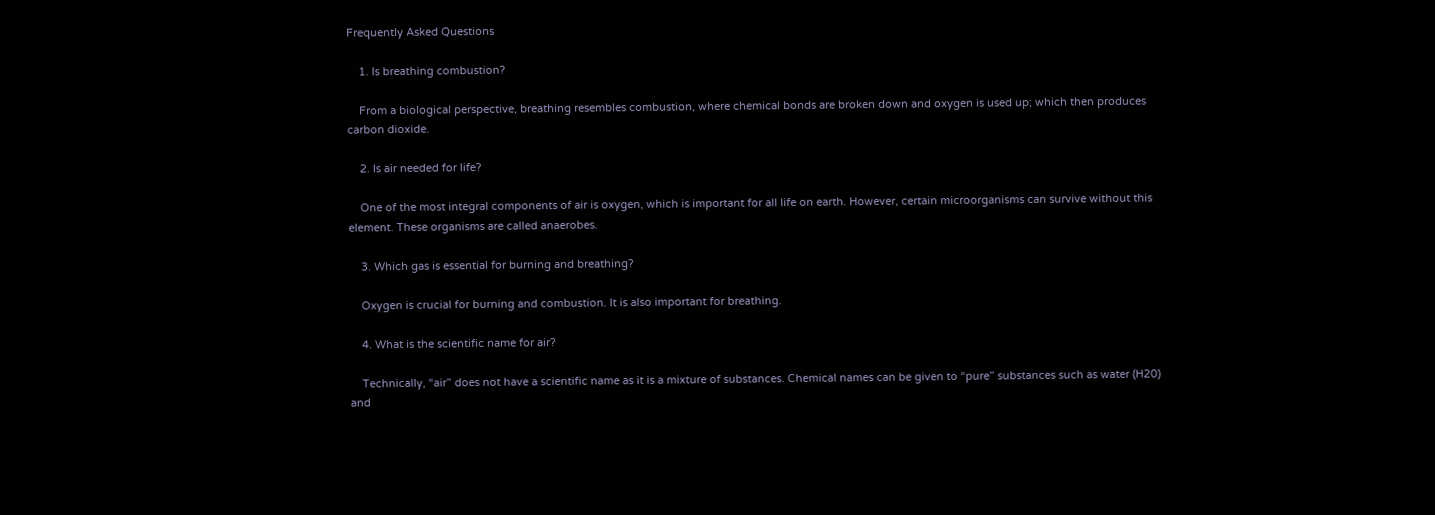Frequently Asked Questions

    1. Is breathing combustion?

    From a biological perspective, breathing resembles combustion, where chemical bonds are broken down and oxygen is used up; which then produces carbon dioxide.

    2. Is air needed for life?

    One of the most integral components of air is oxygen, which is important for all life on earth. However, certain microorganisms can survive without this element. These organisms are called anaerobes.

    3. Which gas is essential for burning and breathing?

    Oxygen is crucial for burning and combustion. It is also important for breathing.

    4. What is the scientific name for air?

    Technically, “air” does not have a scientific name as it is a mixture of substances. Chemical names can be given to “pure” substances such as water (H20) and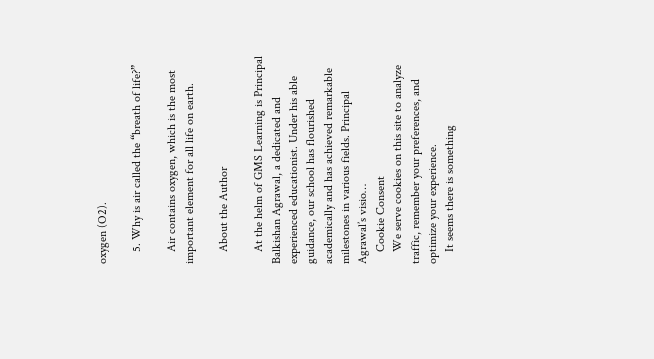oxygen (O2).

    5. Why is air called the “breath of life?”

    Air contains oxygen, which is the most important element for all life on earth.

    About the Author

    At the helm of GMS Learning is Principal Balkishan Agrawal, a dedicated and experienced educationist. Under his able guidance, our school has flourished academically and has achieved remarkable milestones in various fields. Principal Agrawal’s visio…
    Cookie Consent
    We serve cookies on this site to analyze traffic, remember your preferences, and optimize your experience.
    It seems there is something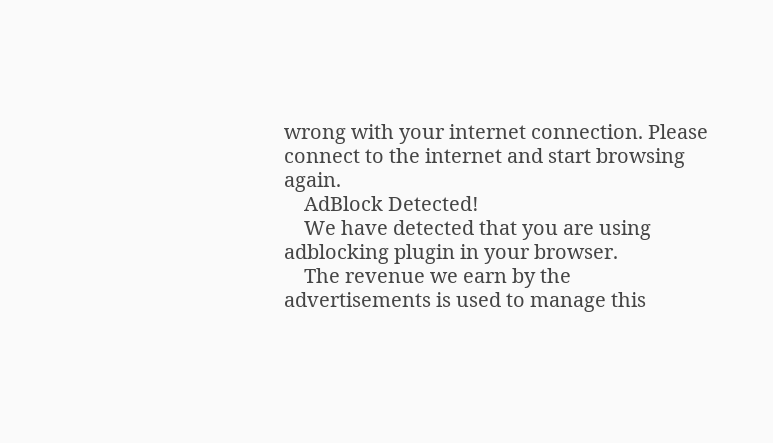wrong with your internet connection. Please connect to the internet and start browsing again.
    AdBlock Detected!
    We have detected that you are using adblocking plugin in your browser.
    The revenue we earn by the advertisements is used to manage this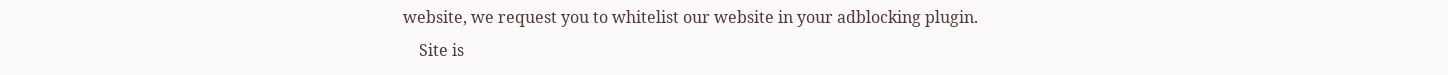website, we request you to whitelist our website in your adblocking plugin.
    Site is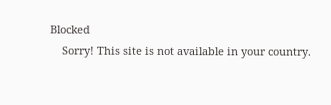Blocked
    Sorry! This site is not available in your country.